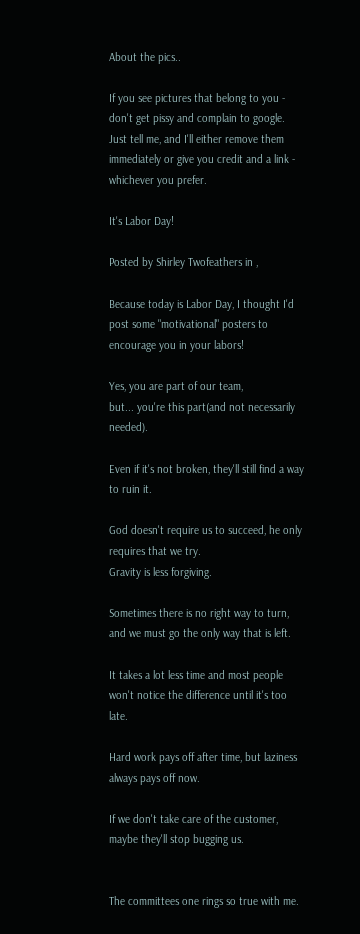About the pics..

If you see pictures that belong to you - don't get pissy and complain to google. Just tell me, and I'll either remove them immediately or give you credit and a link - whichever you prefer.

It's Labor Day!

Posted by Shirley Twofeathers in ,

Because today is Labor Day, I thought I'd post some "motivational" posters to encourage you in your labors!

Yes, you are part of our team,
but... you're this part(and not necessarily needed).

Even if it's not broken, they'll still find a way to ruin it.

God doesn't require us to succeed, he only requires that we try.
Gravity is less forgiving.

Sometimes there is no right way to turn, and we must go the only way that is left.

It takes a lot less time and most people won't notice the difference until it's too late.

Hard work pays off after time, but laziness always pays off now.

If we don't take care of the customer, maybe they'll stop bugging us.


The committees one rings so true with me.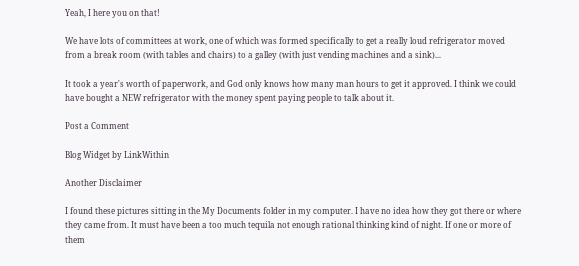Yeah, I here you on that!

We have lots of committees at work, one of which was formed specifically to get a really loud refrigerator moved from a break room (with tables and chairs) to a galley (with just vending machines and a sink)...

It took a year's worth of paperwork, and God only knows how many man hours to get it approved. I think we could have bought a NEW refrigerator with the money spent paying people to talk about it.

Post a Comment

Blog Widget by LinkWithin

Another Disclaimer

I found these pictures sitting in the My Documents folder in my computer. I have no idea how they got there or where they came from. It must have been a too much tequila not enough rational thinking kind of night. If one or more of them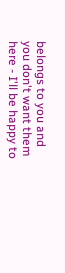belongs to you and you don't want them here - I'll be happy to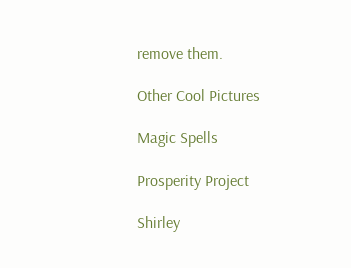remove them.

Other Cool Pictures

Magic Spells

Prosperity Project

Shirley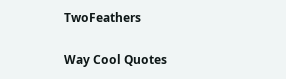TwoFeathers

Way Cool Quotes